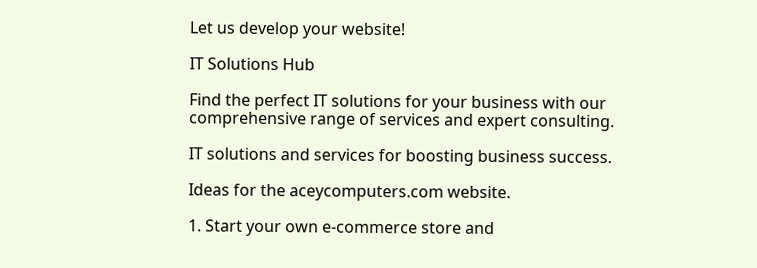Let us develop your website!

IT Solutions Hub

Find the perfect IT solutions for your business with our comprehensive range of services and expert consulting.

IT solutions and services for boosting business success.

Ideas for the aceycomputers.com website.

1. Start your own e-commerce store and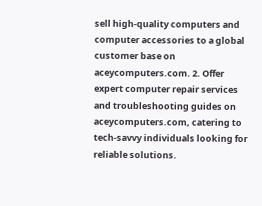sell high-quality computers and computer accessories to a global customer base on aceycomputers.com. 2. Offer expert computer repair services and troubleshooting guides on aceycomputers.com, catering to tech-savvy individuals looking for reliable solutions.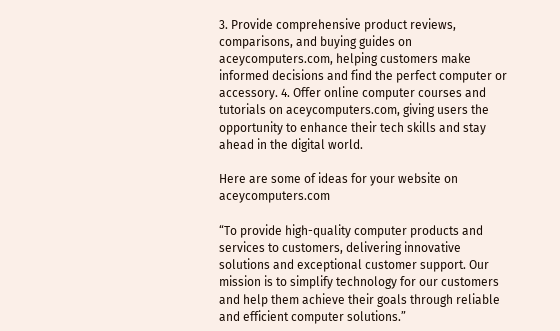3. Provide comprehensive product reviews, comparisons, and buying guides on aceycomputers.com, helping customers make informed decisions and find the perfect computer or accessory. 4. Offer online computer courses and tutorials on aceycomputers.com, giving users the opportunity to enhance their tech skills and stay ahead in the digital world.

Here are some of ideas for your website on aceycomputers.com

“To provide high-quality computer products and services to customers, delivering innovative solutions and exceptional customer support. Our mission is to simplify technology for our customers and help them achieve their goals through reliable and efficient computer solutions.”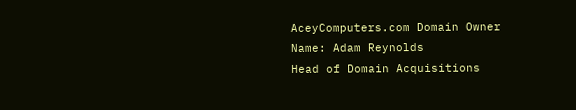AceyComputers.com Domain Owner Name: Adam Reynolds
Head of Domain Acquisitions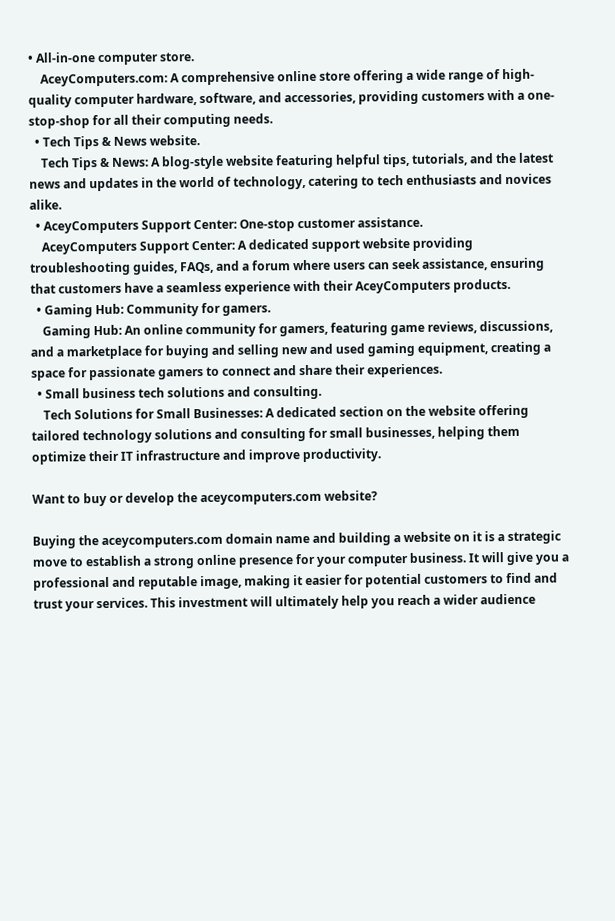• All-in-one computer store.
    AceyComputers.com: A comprehensive online store offering a wide range of high-quality computer hardware, software, and accessories, providing customers with a one-stop-shop for all their computing needs.
  • Tech Tips & News website.
    Tech Tips & News: A blog-style website featuring helpful tips, tutorials, and the latest news and updates in the world of technology, catering to tech enthusiasts and novices alike.
  • AceyComputers Support Center: One-stop customer assistance.
    AceyComputers Support Center: A dedicated support website providing troubleshooting guides, FAQs, and a forum where users can seek assistance, ensuring that customers have a seamless experience with their AceyComputers products.
  • Gaming Hub: Community for gamers.
    Gaming Hub: An online community for gamers, featuring game reviews, discussions, and a marketplace for buying and selling new and used gaming equipment, creating a space for passionate gamers to connect and share their experiences.
  • Small business tech solutions and consulting.
    Tech Solutions for Small Businesses: A dedicated section on the website offering tailored technology solutions and consulting for small businesses, helping them optimize their IT infrastructure and improve productivity.

Want to buy or develop the aceycomputers.com website?

Buying the aceycomputers.com domain name and building a website on it is a strategic move to establish a strong online presence for your computer business. It will give you a professional and reputable image, making it easier for potential customers to find and trust your services. This investment will ultimately help you reach a wider audience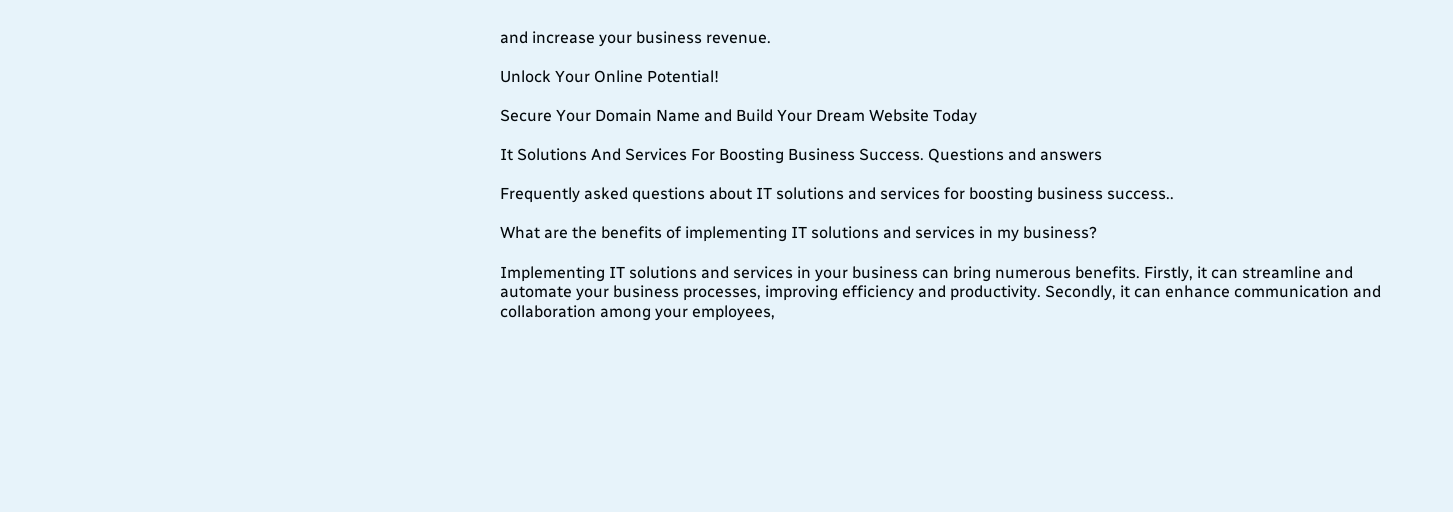and increase your business revenue.

Unlock Your Online Potential!

Secure Your Domain Name and Build Your Dream Website Today

It Solutions And Services For Boosting Business Success. Questions and answers

Frequently asked questions about IT solutions and services for boosting business success..

What are the benefits of implementing IT solutions and services in my business?

Implementing IT solutions and services in your business can bring numerous benefits. Firstly, it can streamline and automate your business processes, improving efficiency and productivity. Secondly, it can enhance communication and collaboration among your employees,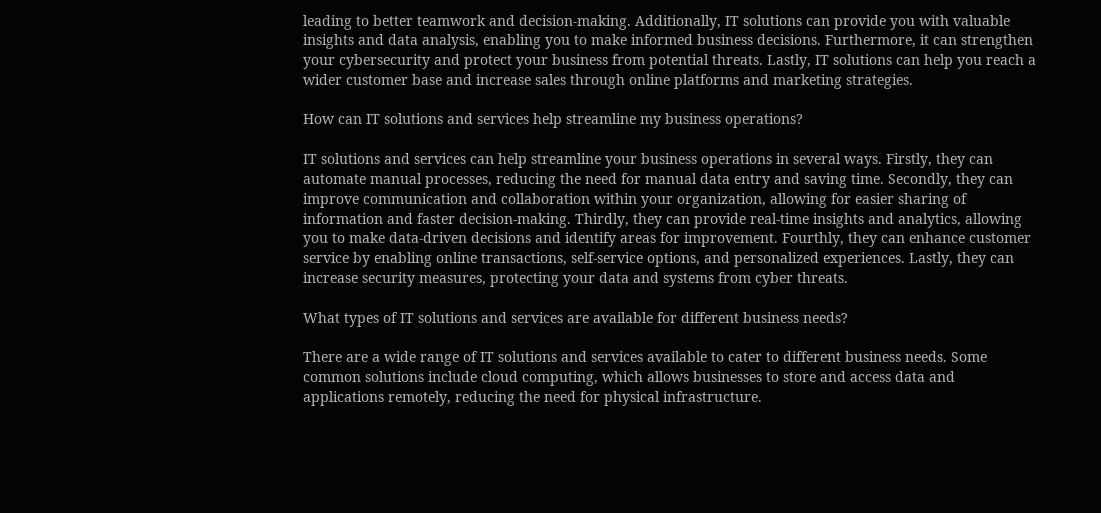leading to better teamwork and decision-making. Additionally, IT solutions can provide you with valuable insights and data analysis, enabling you to make informed business decisions. Furthermore, it can strengthen your cybersecurity and protect your business from potential threats. Lastly, IT solutions can help you reach a wider customer base and increase sales through online platforms and marketing strategies.

How can IT solutions and services help streamline my business operations?

IT solutions and services can help streamline your business operations in several ways. Firstly, they can automate manual processes, reducing the need for manual data entry and saving time. Secondly, they can improve communication and collaboration within your organization, allowing for easier sharing of information and faster decision-making. Thirdly, they can provide real-time insights and analytics, allowing you to make data-driven decisions and identify areas for improvement. Fourthly, they can enhance customer service by enabling online transactions, self-service options, and personalized experiences. Lastly, they can increase security measures, protecting your data and systems from cyber threats.

What types of IT solutions and services are available for different business needs?

There are a wide range of IT solutions and services available to cater to different business needs. Some common solutions include cloud computing, which allows businesses to store and access data and applications remotely, reducing the need for physical infrastructure.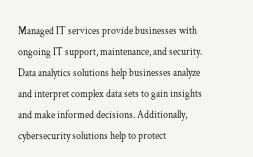Managed IT services provide businesses with ongoing IT support, maintenance, and security. Data analytics solutions help businesses analyze and interpret complex data sets to gain insights and make informed decisions. Additionally, cybersecurity solutions help to protect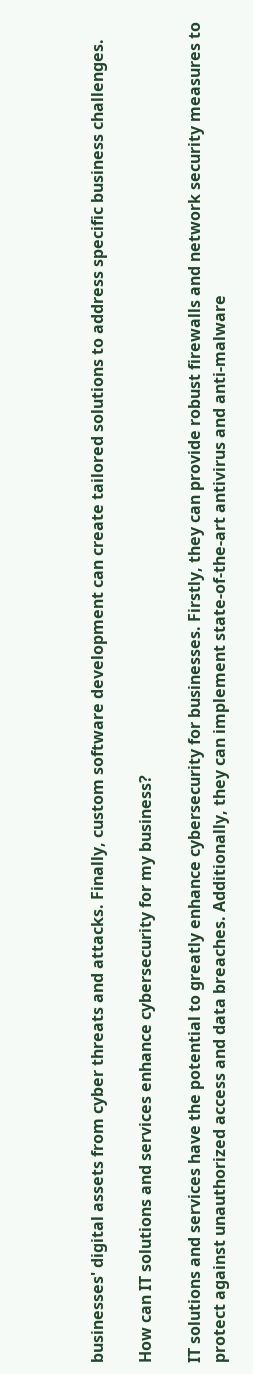businesses' digital assets from cyber threats and attacks. Finally, custom software development can create tailored solutions to address specific business challenges.

How can IT solutions and services enhance cybersecurity for my business?

IT solutions and services have the potential to greatly enhance cybersecurity for businesses. Firstly, they can provide robust firewalls and network security measures to protect against unauthorized access and data breaches. Additionally, they can implement state-of-the-art antivirus and anti-malware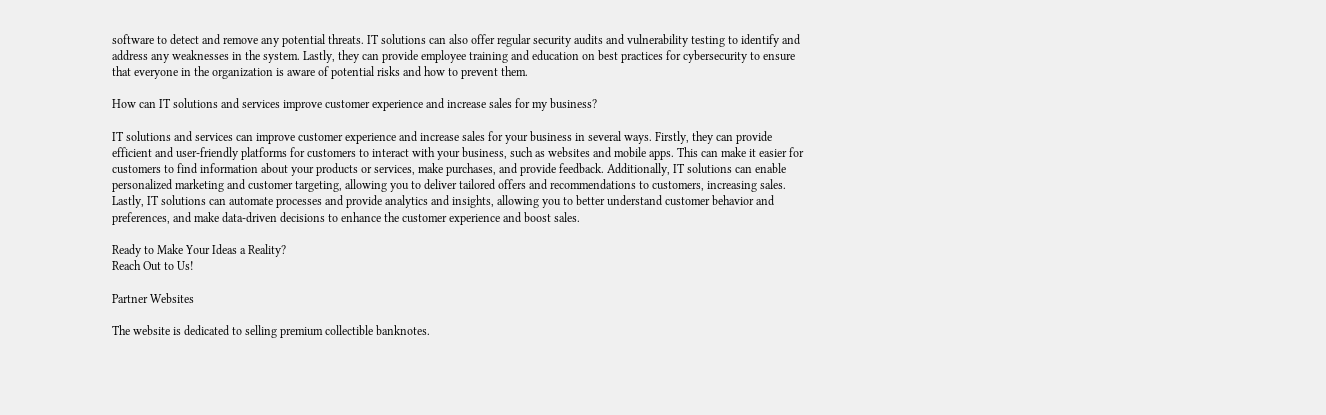software to detect and remove any potential threats. IT solutions can also offer regular security audits and vulnerability testing to identify and address any weaknesses in the system. Lastly, they can provide employee training and education on best practices for cybersecurity to ensure that everyone in the organization is aware of potential risks and how to prevent them.

How can IT solutions and services improve customer experience and increase sales for my business?

IT solutions and services can improve customer experience and increase sales for your business in several ways. Firstly, they can provide efficient and user-friendly platforms for customers to interact with your business, such as websites and mobile apps. This can make it easier for customers to find information about your products or services, make purchases, and provide feedback. Additionally, IT solutions can enable personalized marketing and customer targeting, allowing you to deliver tailored offers and recommendations to customers, increasing sales. Lastly, IT solutions can automate processes and provide analytics and insights, allowing you to better understand customer behavior and preferences, and make data-driven decisions to enhance the customer experience and boost sales.

Ready to Make Your Ideas a Reality?
Reach Out to Us!

Partner Websites

The website is dedicated to selling premium collectible banknotes.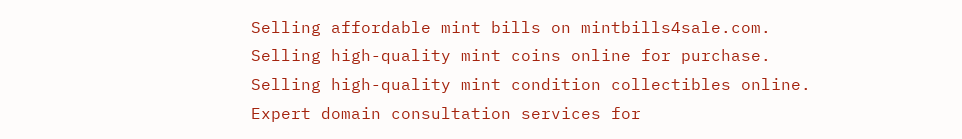Selling affordable mint bills on mintbills4sale.com.
Selling high-quality mint coins online for purchase.
Selling high-quality mint condition collectibles online.
Expert domain consultation services for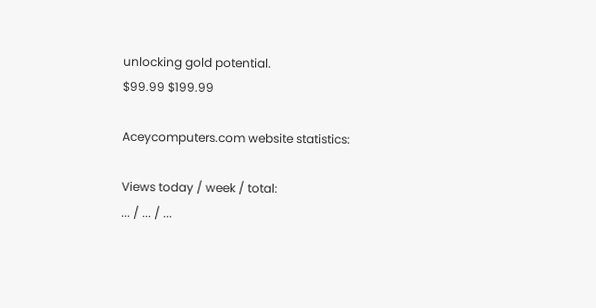unlocking gold potential.
$99.99 $199.99

Aceycomputers.com website statistics:

Views today / week / total:
... / ... / ...